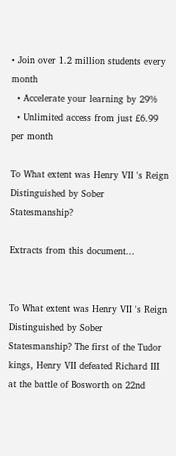• Join over 1.2 million students every month
  • Accelerate your learning by 29%
  • Unlimited access from just £6.99 per month

To What extent was Henry VII 's Reign Distinguished by Sober Statesmanship?

Extracts from this document...


To What extent was Henry VII 's Reign Distinguished by Sober Statesmanship? The first of the Tudor kings, Henry VII defeated Richard III at the battle of Bosworth on 22nd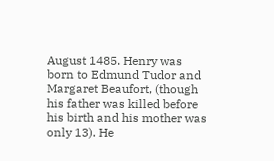August 1485. Henry was born to Edmund Tudor and Margaret Beaufort, (though his father was killed before his birth and his mother was only 13). He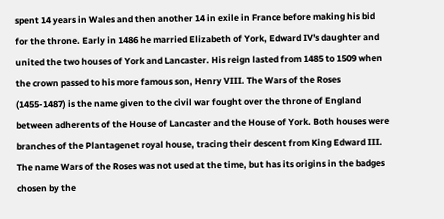spent 14 years in Wales and then another 14 in exile in France before making his bid for the throne. Early in 1486 he married Elizabeth of York, Edward IV's daughter and united the two houses of York and Lancaster. His reign lasted from 1485 to 1509 when the crown passed to his more famous son, Henry VIII. The Wars of the Roses (1455-1487) is the name given to the civil war fought over the throne of England between adherents of the House of Lancaster and the House of York. Both houses were branches of the Plantagenet royal house, tracing their descent from King Edward III. The name Wars of the Roses was not used at the time, but has its origins in the badges chosen by the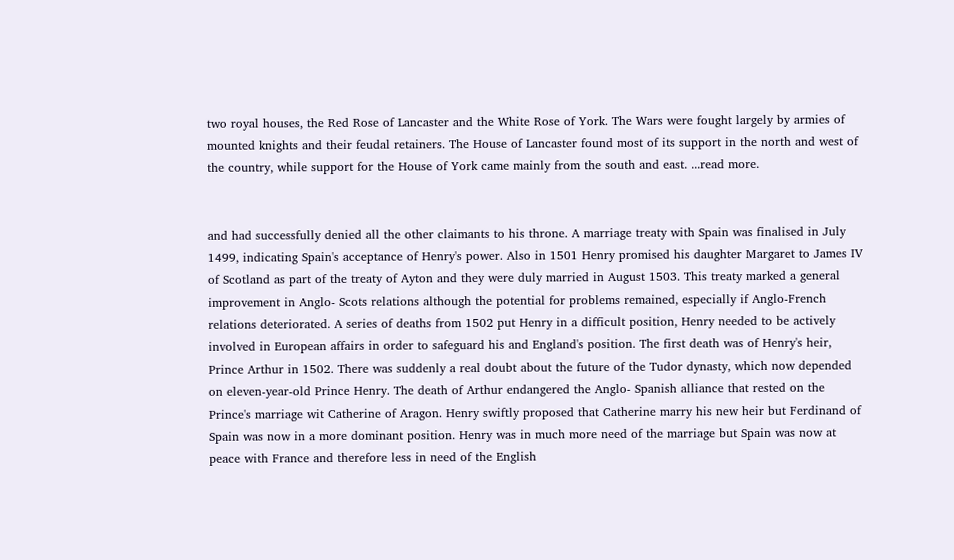two royal houses, the Red Rose of Lancaster and the White Rose of York. The Wars were fought largely by armies of mounted knights and their feudal retainers. The House of Lancaster found most of its support in the north and west of the country, while support for the House of York came mainly from the south and east. ...read more.


and had successfully denied all the other claimants to his throne. A marriage treaty with Spain was finalised in July 1499, indicating Spain's acceptance of Henry's power. Also in 1501 Henry promised his daughter Margaret to James IV of Scotland as part of the treaty of Ayton and they were duly married in August 1503. This treaty marked a general improvement in Anglo- Scots relations although the potential for problems remained, especially if Anglo-French relations deteriorated. A series of deaths from 1502 put Henry in a difficult position, Henry needed to be actively involved in European affairs in order to safeguard his and England's position. The first death was of Henry's heir, Prince Arthur in 1502. There was suddenly a real doubt about the future of the Tudor dynasty, which now depended on eleven-year-old Prince Henry. The death of Arthur endangered the Anglo- Spanish alliance that rested on the Prince's marriage wit Catherine of Aragon. Henry swiftly proposed that Catherine marry his new heir but Ferdinand of Spain was now in a more dominant position. Henry was in much more need of the marriage but Spain was now at peace with France and therefore less in need of the English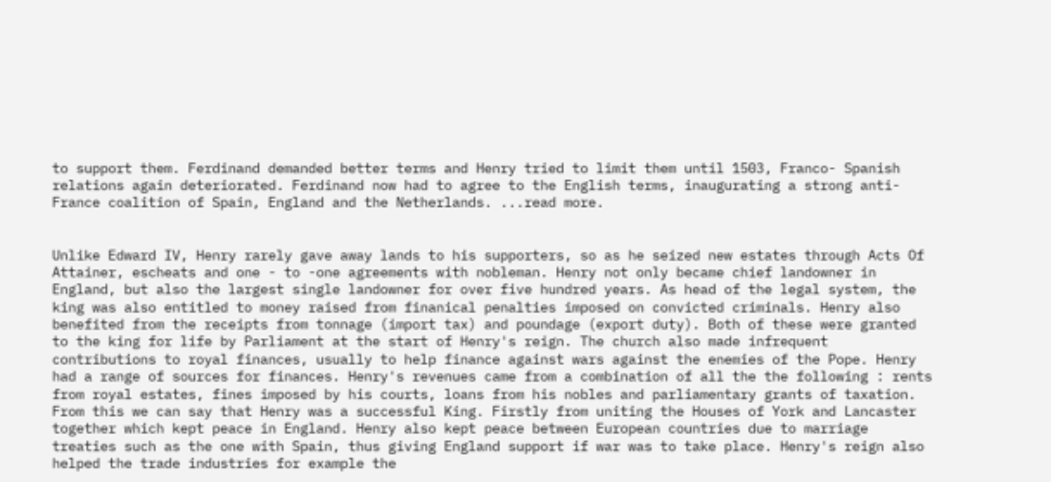to support them. Ferdinand demanded better terms and Henry tried to limit them until 1503, Franco- Spanish relations again deteriorated. Ferdinand now had to agree to the English terms, inaugurating a strong anti- France coalition of Spain, England and the Netherlands. ...read more.


Unlike Edward IV, Henry rarely gave away lands to his supporters, so as he seized new estates through Acts Of Attainer, escheats and one - to -one agreements with nobleman. Henry not only became chief landowner in England, but also the largest single landowner for over five hundred years. As head of the legal system, the king was also entitled to money raised from finanical penalties imposed on convicted criminals. Henry also benefited from the receipts from tonnage (import tax) and poundage (export duty). Both of these were granted to the king for life by Parliament at the start of Henry's reign. The church also made infrequent contributions to royal finances, usually to help finance against wars against the enemies of the Pope. Henry had a range of sources for finances. Henry's revenues came from a combination of all the the following : rents from royal estates, fines imposed by his courts, loans from his nobles and parliamentary grants of taxation. From this we can say that Henry was a successful King. Firstly from uniting the Houses of York and Lancaster together which kept peace in England. Henry also kept peace between European countries due to marriage treaties such as the one with Spain, thus giving England support if war was to take place. Henry's reign also helped the trade industries for example the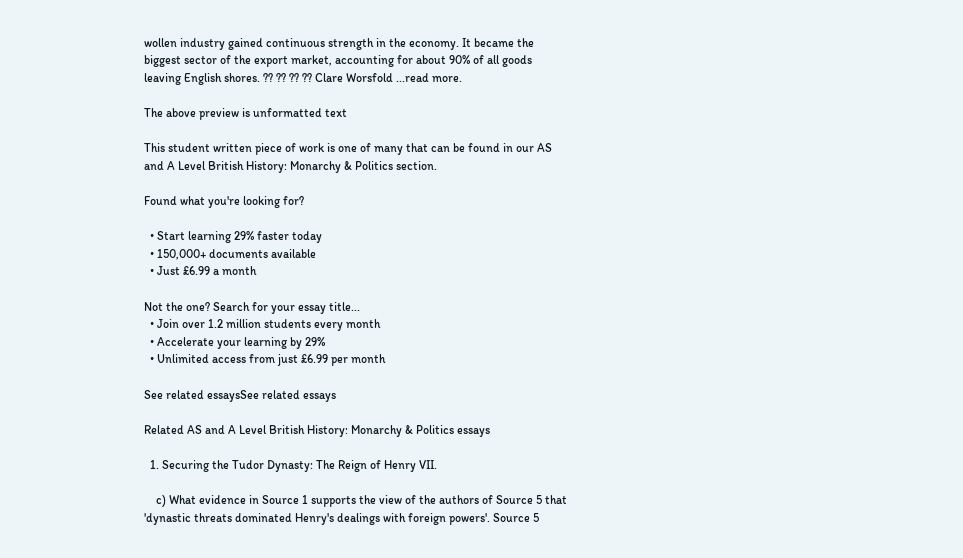wollen industry gained continuous strength in the economy. It became the biggest sector of the export market, accounting for about 90% of all goods leaving English shores. ?? ?? ?? ?? Clare Worsfold ...read more.

The above preview is unformatted text

This student written piece of work is one of many that can be found in our AS and A Level British History: Monarchy & Politics section.

Found what you're looking for?

  • Start learning 29% faster today
  • 150,000+ documents available
  • Just £6.99 a month

Not the one? Search for your essay title...
  • Join over 1.2 million students every month
  • Accelerate your learning by 29%
  • Unlimited access from just £6.99 per month

See related essaysSee related essays

Related AS and A Level British History: Monarchy & Politics essays

  1. Securing the Tudor Dynasty: The Reign of Henry VII.

    c) What evidence in Source 1 supports the view of the authors of Source 5 that 'dynastic threats dominated Henry's dealings with foreign powers'. Source 5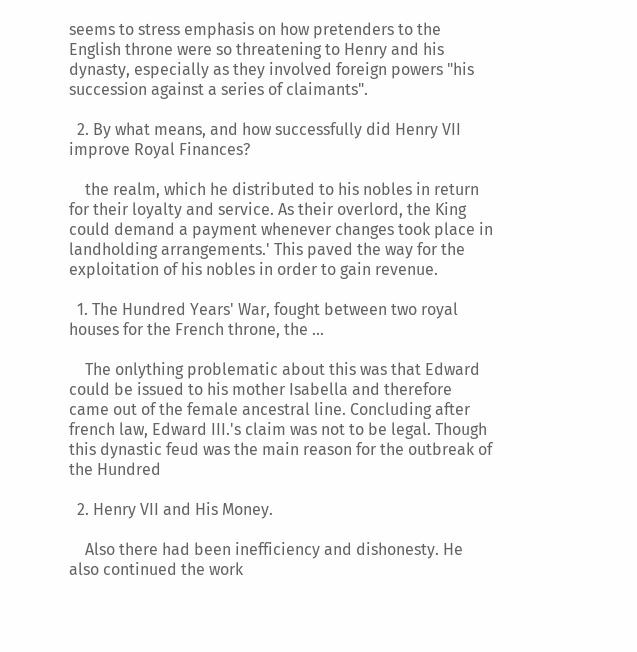seems to stress emphasis on how pretenders to the English throne were so threatening to Henry and his dynasty, especially as they involved foreign powers "his succession against a series of claimants".

  2. By what means, and how successfully did Henry VII improve Royal Finances?

    the realm, which he distributed to his nobles in return for their loyalty and service. As their overlord, the King could demand a payment whenever changes took place in landholding arrangements.' This paved the way for the exploitation of his nobles in order to gain revenue.

  1. The Hundred Years' War, fought between two royal houses for the French throne, the ...

    The onlything problematic about this was that Edward could be issued to his mother Isabella and therefore came out of the female ancestral line. Concluding after french law, Edward III.'s claim was not to be legal. Though this dynastic feud was the main reason for the outbreak of the Hundred

  2. Henry VII and His Money.

    Also there had been inefficiency and dishonesty. He also continued the work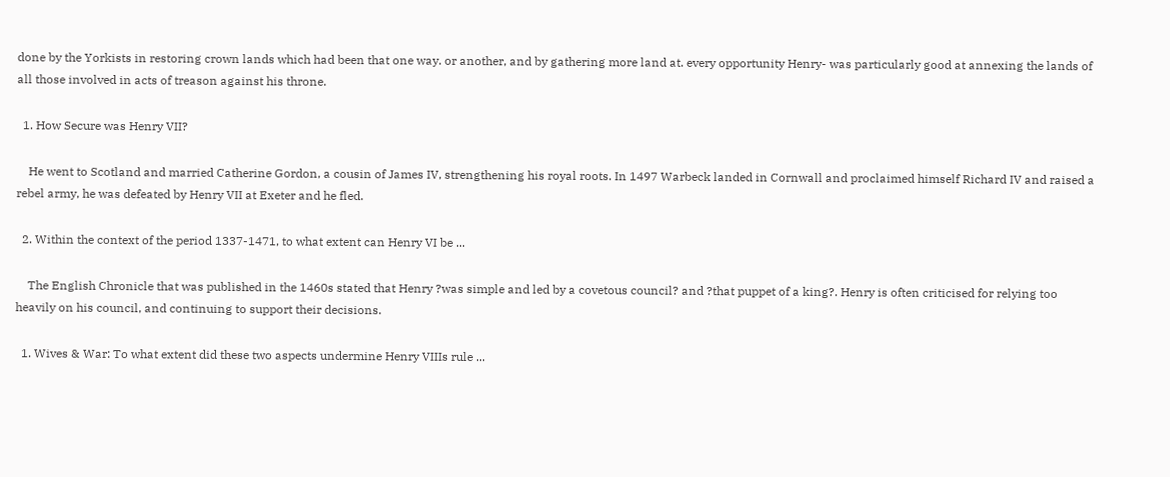done by the Yorkists in restoring crown lands which had been that one way. or another, and by gathering more land at. every opportunity Henry- was particularly good at annexing the lands of all those involved in acts of treason against his throne.

  1. How Secure was Henry VII?

    He went to Scotland and married Catherine Gordon, a cousin of James IV, strengthening his royal roots. In 1497 Warbeck landed in Cornwall and proclaimed himself Richard IV and raised a rebel army, he was defeated by Henry VII at Exeter and he fled.

  2. Within the context of the period 1337-1471, to what extent can Henry VI be ...

    The English Chronicle that was published in the 1460s stated that Henry ?was simple and led by a covetous council? and ?that puppet of a king?. Henry is often criticised for relying too heavily on his council, and continuing to support their decisions.

  1. Wives & War: To what extent did these two aspects undermine Henry VIIIs rule ...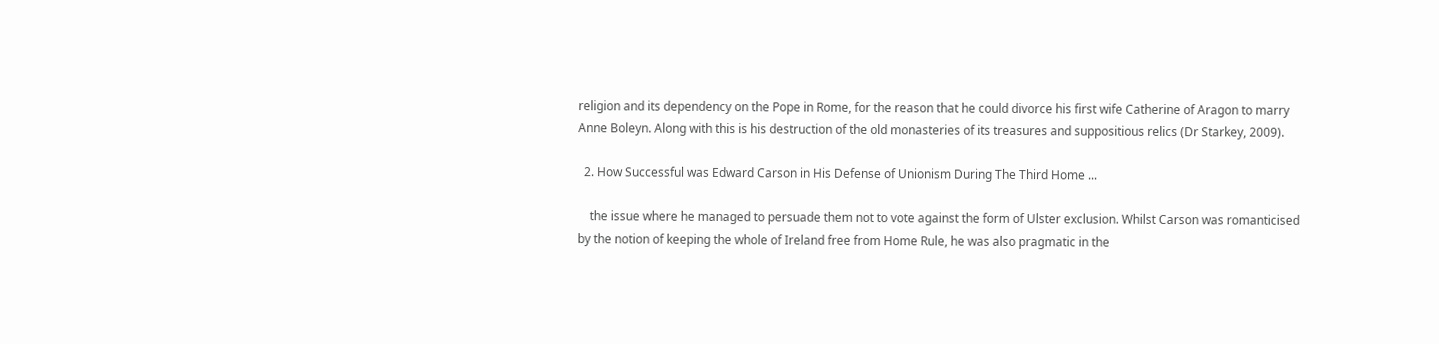religion and its dependency on the Pope in Rome, for the reason that he could divorce his first wife Catherine of Aragon to marry Anne Boleyn. Along with this is his destruction of the old monasteries of its treasures and suppositious relics (Dr Starkey, 2009).

  2. How Successful was Edward Carson in His Defense of Unionism During The Third Home ...

    the issue where he managed to persuade them not to vote against the form of Ulster exclusion. Whilst Carson was romanticised by the notion of keeping the whole of Ireland free from Home Rule, he was also pragmatic in the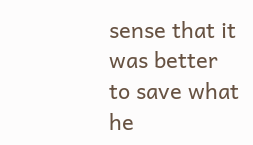sense that it was better to save what he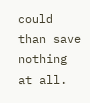could than save nothing at all.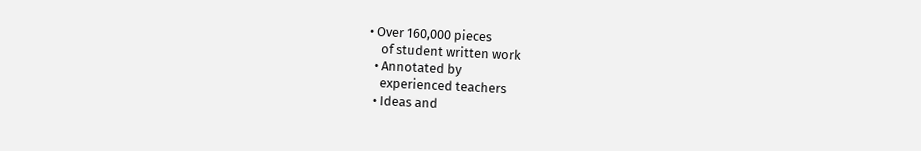• Over 160,000 pieces
    of student written work
  • Annotated by
    experienced teachers
  • Ideas and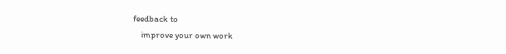feedback to
    improve your own work